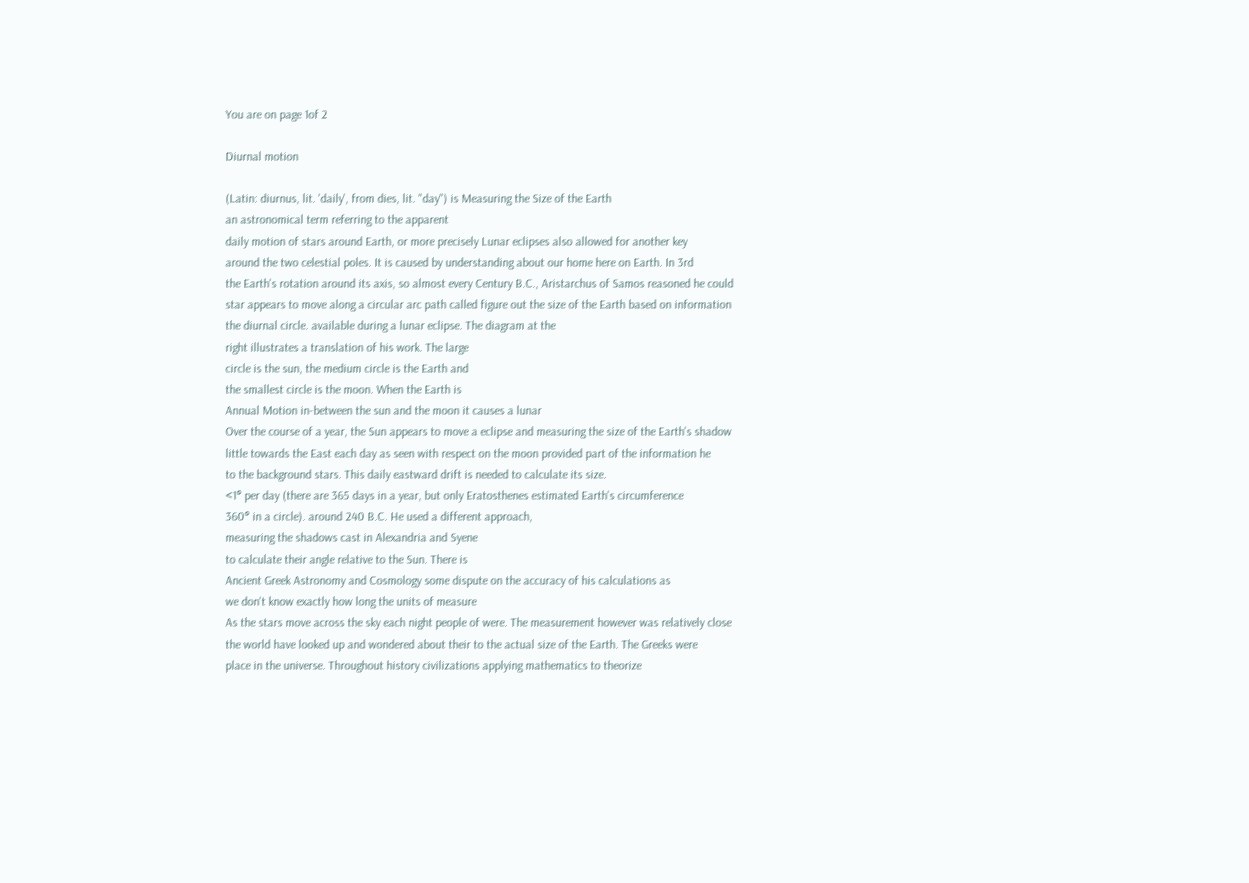You are on page 1of 2

Diurnal motion

(Latin: diurnus, lit. 'daily', from dies, lit. "day") is Measuring the Size of the Earth
an astronomical term referring to the apparent
daily motion of stars around Earth, or more precisely Lunar eclipses also allowed for another key
around the two celestial poles. It is caused by understanding about our home here on Earth. In 3rd
the Earth's rotation around its axis, so almost every Century B.C., Aristarchus of Samos reasoned he could
star appears to move along a circular arc path called figure out the size of the Earth based on information
the diurnal circle. available during a lunar eclipse. The diagram at the
right illustrates a translation of his work. The large
circle is the sun, the medium circle is the Earth and
the smallest circle is the moon. When the Earth is
Annual Motion in-between the sun and the moon it causes a lunar
Over the course of a year, the Sun appears to move a eclipse and measuring the size of the Earth's shadow
little towards the East each day as seen with respect on the moon provided part of the information he
to the background stars. This daily eastward drift is needed to calculate its size.
<1° per day (there are 365 days in a year, but only Eratosthenes estimated Earth's circumference
360° in a circle). around 240 B.C. He used a different approach,
measuring the shadows cast in Alexandria and Syene
to calculate their angle relative to the Sun. There is
Ancient Greek Astronomy and Cosmology some dispute on the accuracy of his calculations as
we don't know exactly how long the units of measure
As the stars move across the sky each night people of were. The measurement however was relatively close
the world have looked up and wondered about their to the actual size of the Earth. The Greeks were
place in the universe. Throughout history civilizations applying mathematics to theorize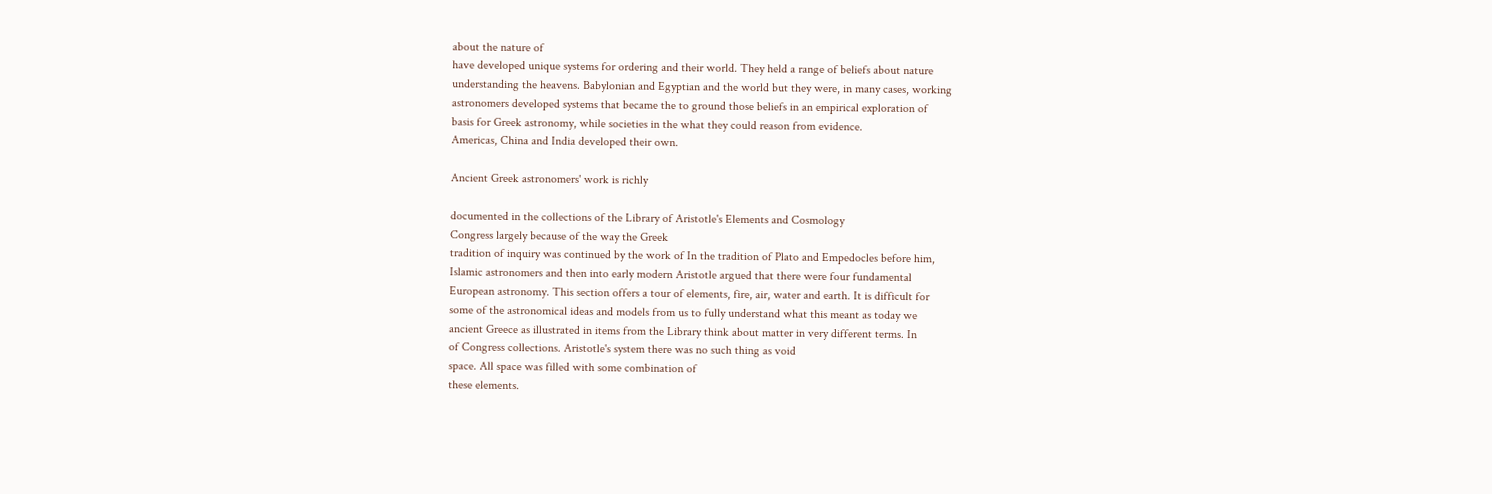about the nature of
have developed unique systems for ordering and their world. They held a range of beliefs about nature
understanding the heavens. Babylonian and Egyptian and the world but they were, in many cases, working
astronomers developed systems that became the to ground those beliefs in an empirical exploration of
basis for Greek astronomy, while societies in the what they could reason from evidence.
Americas, China and India developed their own.

Ancient Greek astronomers' work is richly

documented in the collections of the Library of Aristotle's Elements and Cosmology
Congress largely because of the way the Greek
tradition of inquiry was continued by the work of In the tradition of Plato and Empedocles before him,
Islamic astronomers and then into early modern Aristotle argued that there were four fundamental
European astronomy. This section offers a tour of elements, fire, air, water and earth. It is difficult for
some of the astronomical ideas and models from us to fully understand what this meant as today we
ancient Greece as illustrated in items from the Library think about matter in very different terms. In
of Congress collections. Aristotle's system there was no such thing as void
space. All space was filled with some combination of
these elements.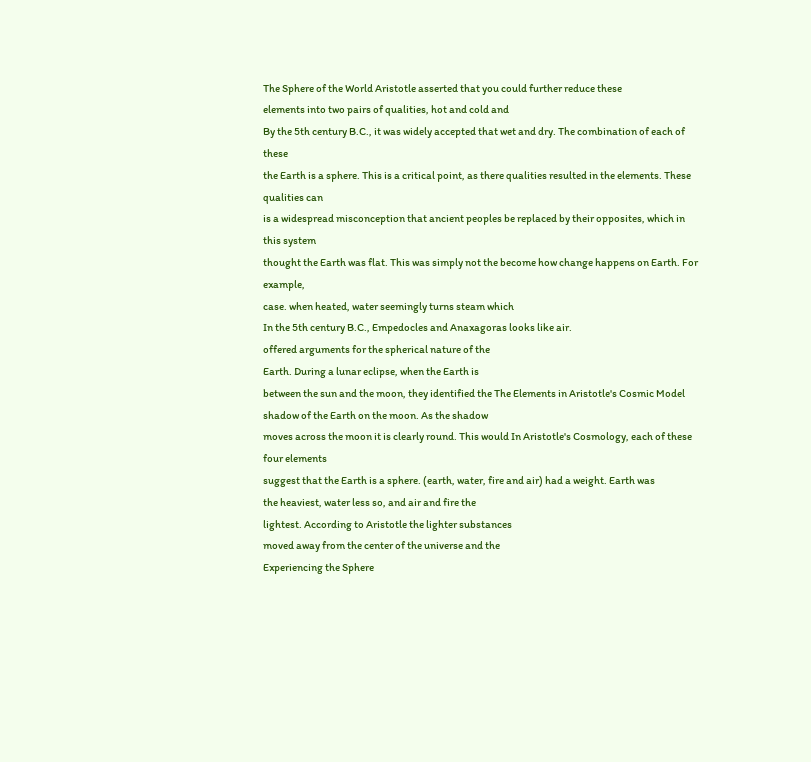The Sphere of the World Aristotle asserted that you could further reduce these
elements into two pairs of qualities, hot and cold and
By the 5th century B.C., it was widely accepted that wet and dry. The combination of each of these
the Earth is a sphere. This is a critical point, as there qualities resulted in the elements. These qualities can
is a widespread misconception that ancient peoples be replaced by their opposites, which in this system
thought the Earth was flat. This was simply not the become how change happens on Earth. For example,
case. when heated, water seemingly turns steam which
In the 5th century B.C., Empedocles and Anaxagoras looks like air.
offered arguments for the spherical nature of the
Earth. During a lunar eclipse, when the Earth is
between the sun and the moon, they identified the The Elements in Aristotle's Cosmic Model
shadow of the Earth on the moon. As the shadow
moves across the moon it is clearly round. This would In Aristotle's Cosmology, each of these four elements
suggest that the Earth is a sphere. (earth, water, fire and air) had a weight. Earth was
the heaviest, water less so, and air and fire the
lightest. According to Aristotle the lighter substances
moved away from the center of the universe and the
Experiencing the Sphere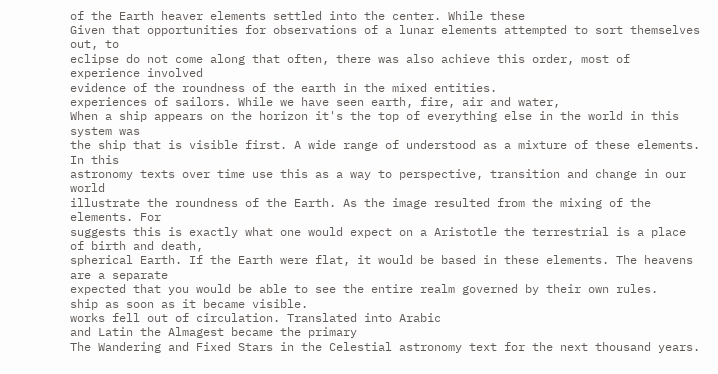of the Earth heaver elements settled into the center. While these
Given that opportunities for observations of a lunar elements attempted to sort themselves out, to
eclipse do not come along that often, there was also achieve this order, most of experience involved
evidence of the roundness of the earth in the mixed entities.
experiences of sailors. While we have seen earth, fire, air and water,
When a ship appears on the horizon it's the top of everything else in the world in this system was
the ship that is visible first. A wide range of understood as a mixture of these elements. In this
astronomy texts over time use this as a way to perspective, transition and change in our world
illustrate the roundness of the Earth. As the image resulted from the mixing of the elements. For
suggests this is exactly what one would expect on a Aristotle the terrestrial is a place of birth and death,
spherical Earth. If the Earth were flat, it would be based in these elements. The heavens are a separate
expected that you would be able to see the entire realm governed by their own rules.
ship as soon as it became visible.
works fell out of circulation. Translated into Arabic
and Latin the Almagest became the primary
The Wandering and Fixed Stars in the Celestial astronomy text for the next thousand years.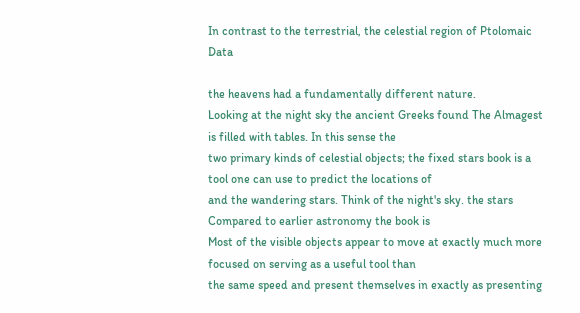In contrast to the terrestrial, the celestial region of Ptolomaic Data

the heavens had a fundamentally different nature.
Looking at the night sky the ancient Greeks found The Almagest is filled with tables. In this sense the
two primary kinds of celestial objects; the fixed stars book is a tool one can use to predict the locations of
and the wandering stars. Think of the night's sky. the stars Compared to earlier astronomy the book is
Most of the visible objects appear to move at exactly much more focused on serving as a useful tool than
the same speed and present themselves in exactly as presenting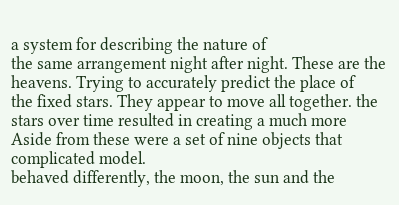a system for describing the nature of
the same arrangement night after night. These are the heavens. Trying to accurately predict the place of
the fixed stars. They appear to move all together. the stars over time resulted in creating a much more
Aside from these were a set of nine objects that complicated model.
behaved differently, the moon, the sun and the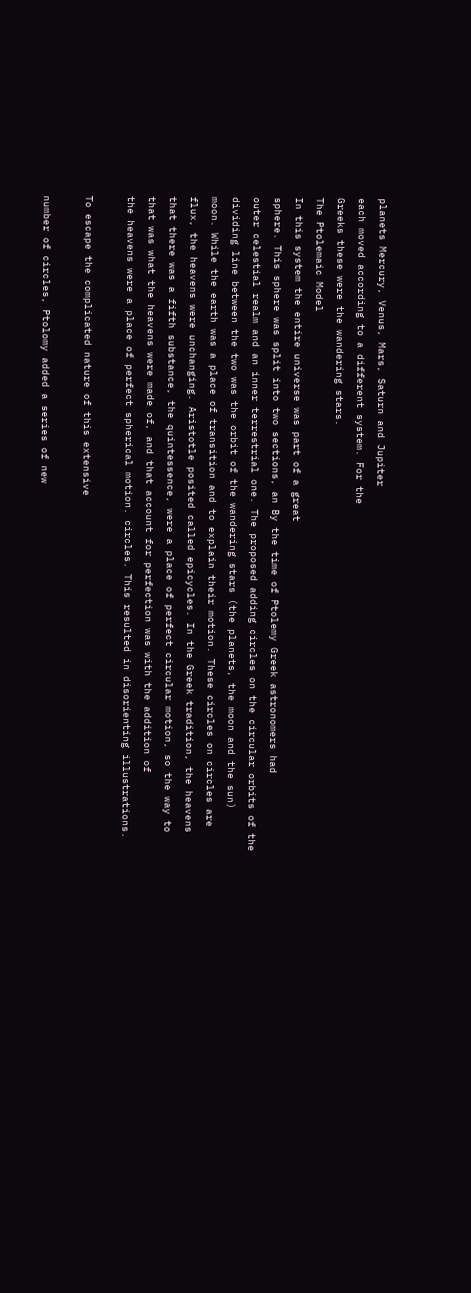planets Mercury, Venus, Mars, Saturn and Jupiter
each moved according to a different system. For the
Greeks these were the wandering stars.
The Ptolemaic Model
In this system the entire universe was part of a great
sphere. This sphere was split into two sections, an By the time of Ptolemy Greek astronomers had
outer celestial realm and an inner terrestrial one. The proposed adding circles on the circular orbits of the
dividing line between the two was the orbit of the wandering stars (the planets, the moon and the sun)
moon. While the earth was a place of transition and to explain their motion. These circles on circles are
flux, the heavens were unchanging. Aristotle posited called epicycles. In the Greek tradition, the heavens
that there was a fifth substance, the quintessence, were a place of perfect circular motion, so the way to
that was what the heavens were made of, and that account for perfection was with the addition of
the heavens were a place of perfect spherical motion. circles. This resulted in disorienting illustrations.

To escape the complicated nature of this extensive

number of circles, Ptolomy added a series of new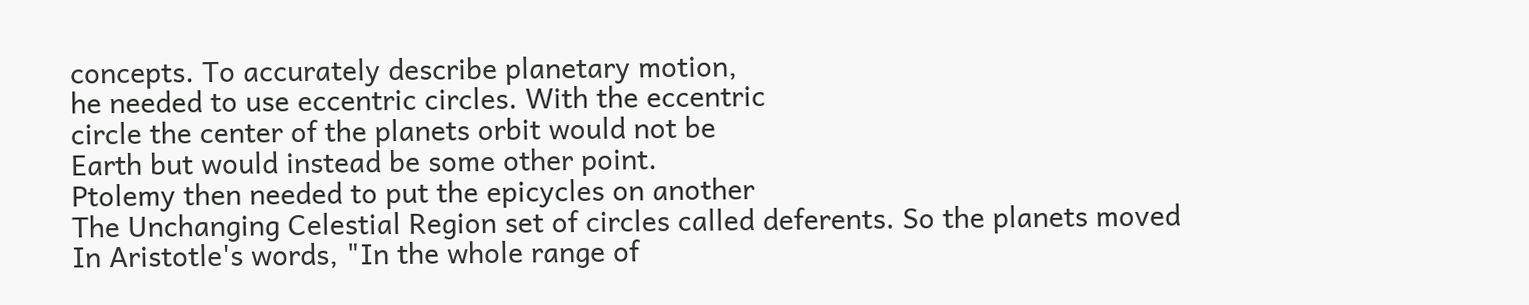concepts. To accurately describe planetary motion,
he needed to use eccentric circles. With the eccentric
circle the center of the planets orbit would not be
Earth but would instead be some other point.
Ptolemy then needed to put the epicycles on another
The Unchanging Celestial Region set of circles called deferents. So the planets moved
In Aristotle's words, "In the whole range of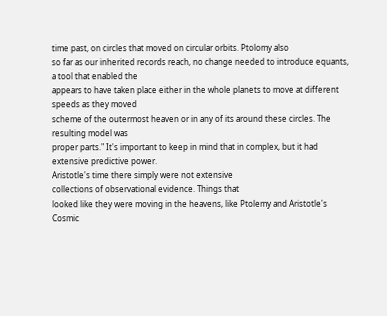time past, on circles that moved on circular orbits. Ptolomy also
so far as our inherited records reach, no change needed to introduce equants, a tool that enabled the
appears to have taken place either in the whole planets to move at different speeds as they moved
scheme of the outermost heaven or in any of its around these circles. The resulting model was
proper parts." It's important to keep in mind that in complex, but it had extensive predictive power.
Aristotle's time there simply were not extensive
collections of observational evidence. Things that
looked like they were moving in the heavens, like Ptolemy and Aristotle's Cosmic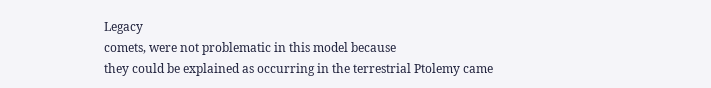Legacy
comets, were not problematic in this model because
they could be explained as occurring in the terrestrial Ptolemy came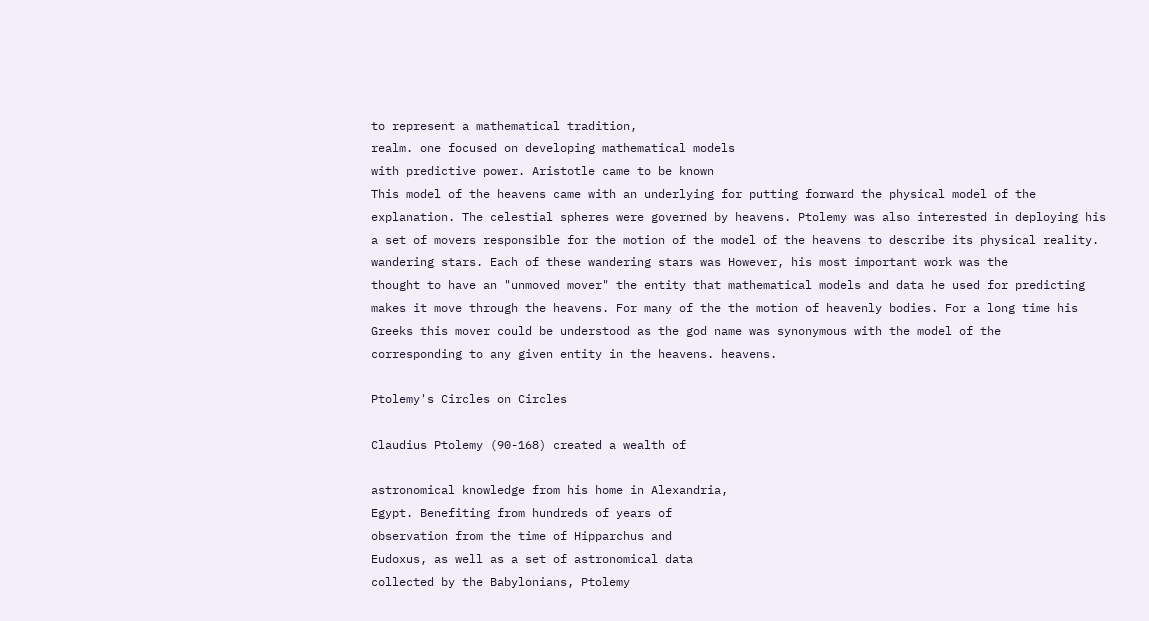to represent a mathematical tradition,
realm. one focused on developing mathematical models
with predictive power. Aristotle came to be known
This model of the heavens came with an underlying for putting forward the physical model of the
explanation. The celestial spheres were governed by heavens. Ptolemy was also interested in deploying his
a set of movers responsible for the motion of the model of the heavens to describe its physical reality.
wandering stars. Each of these wandering stars was However, his most important work was the
thought to have an "unmoved mover" the entity that mathematical models and data he used for predicting
makes it move through the heavens. For many of the the motion of heavenly bodies. For a long time his
Greeks this mover could be understood as the god name was synonymous with the model of the
corresponding to any given entity in the heavens. heavens.

Ptolemy's Circles on Circles

Claudius Ptolemy (90-168) created a wealth of

astronomical knowledge from his home in Alexandria,
Egypt. Benefiting from hundreds of years of
observation from the time of Hipparchus and
Eudoxus, as well as a set of astronomical data
collected by the Babylonians, Ptolemy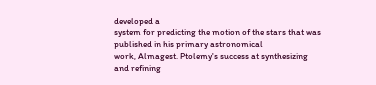developed a
system for predicting the motion of the stars that was
published in his primary astronomical
work, Almagest. Ptolemy's success at synthesizing
and refining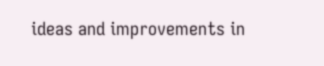ideas and improvements in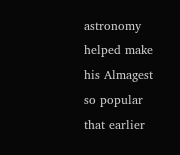astronomy
helped make his Almagest so popular that earlier